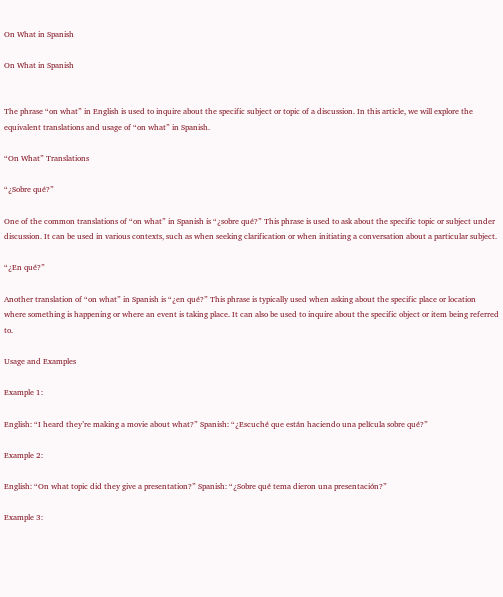On What in Spanish

On What in Spanish


The phrase “on what” in English is used to inquire about the specific subject or topic of a discussion. In this article, we will explore the equivalent translations and usage of “on what” in Spanish.

“On What” Translations

“¿Sobre qué?”

One of the common translations of “on what” in Spanish is “¿sobre qué?” This phrase is used to ask about the specific topic or subject under discussion. It can be used in various contexts, such as when seeking clarification or when initiating a conversation about a particular subject.

“¿En qué?”

Another translation of “on what” in Spanish is “¿en qué?” This phrase is typically used when asking about the specific place or location where something is happening or where an event is taking place. It can also be used to inquire about the specific object or item being referred to.

Usage and Examples

Example 1:

English: “I heard they’re making a movie about what?” Spanish: “¿Escuché que están haciendo una película sobre qué?”

Example 2:

English: “On what topic did they give a presentation?” Spanish: “¿Sobre qué tema dieron una presentación?”

Example 3: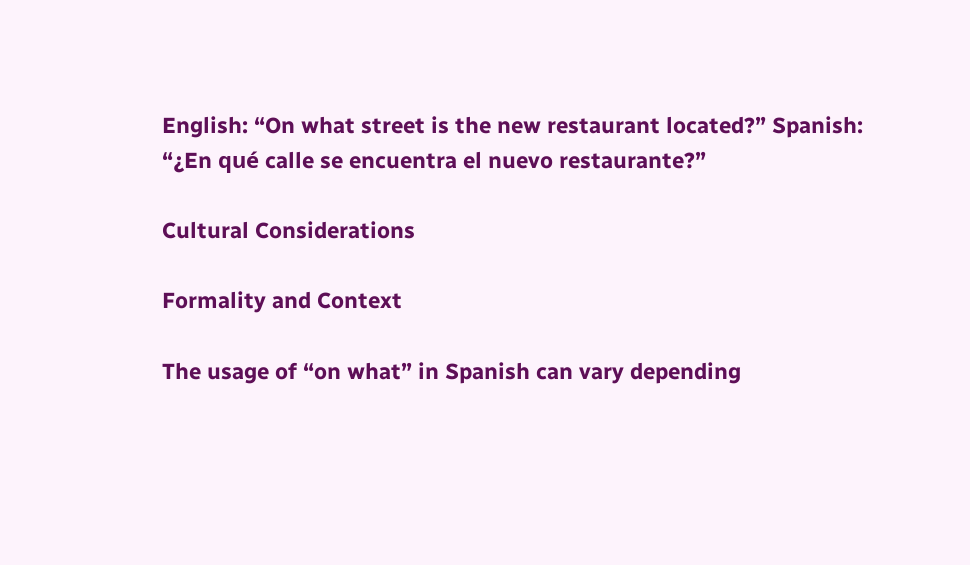English: “On what street is the new restaurant located?” Spanish: “¿En qué calle se encuentra el nuevo restaurante?”

Cultural Considerations

Formality and Context

The usage of “on what” in Spanish can vary depending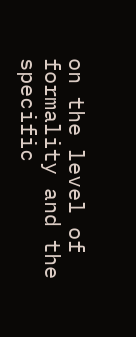on the level of formality and the specific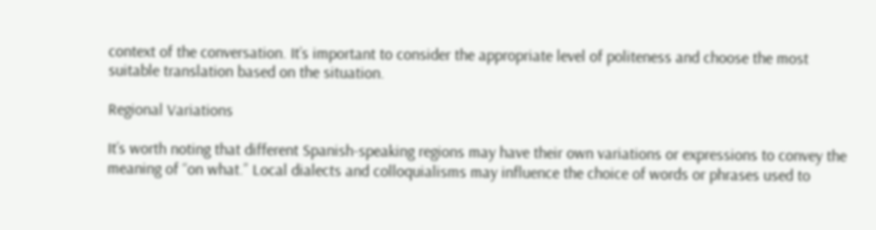context of the conversation. It’s important to consider the appropriate level of politeness and choose the most suitable translation based on the situation.

Regional Variations

It’s worth noting that different Spanish-speaking regions may have their own variations or expressions to convey the meaning of “on what.” Local dialects and colloquialisms may influence the choice of words or phrases used to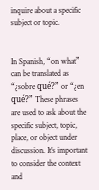inquire about a specific subject or topic.


In Spanish, “on what” can be translated as “¿sobre qué?” or “¿en qué?” These phrases are used to ask about the specific subject, topic, place, or object under discussion. It’s important to consider the context and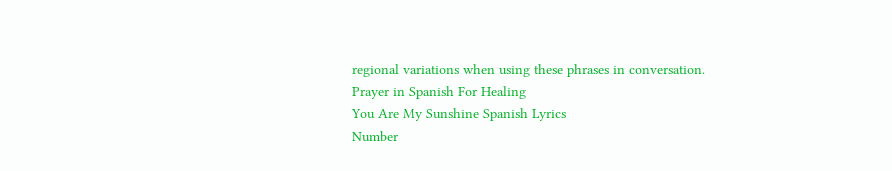regional variations when using these phrases in conversation.
Prayer in Spanish For Healing
You Are My Sunshine Spanish Lyrics
Number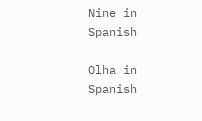Nine in Spanish

Olha in Spanish